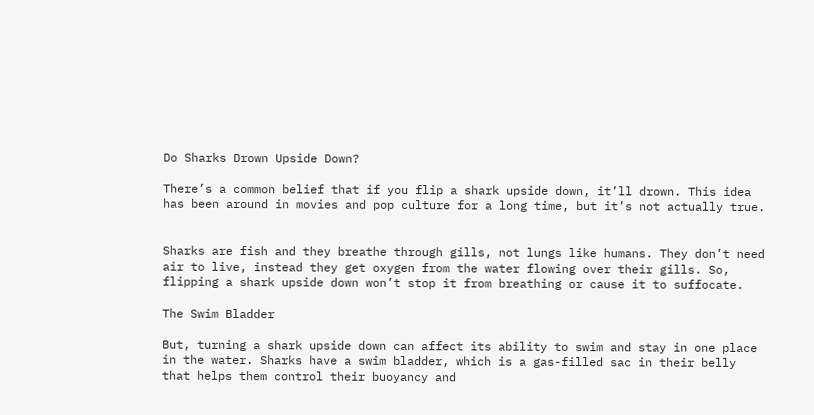Do Sharks Drown Upside Down?

There’s a common belief that if you flip a shark upside down, it’ll drown. This idea has been around in movies and pop culture for a long time, but it’s not actually true.


Sharks are fish and they breathe through gills, not lungs like humans. They don’t need air to live, instead they get oxygen from the water flowing over their gills. So, flipping a shark upside down won’t stop it from breathing or cause it to suffocate.

The Swim Bladder

But, turning a shark upside down can affect its ability to swim and stay in one place in the water. Sharks have a swim bladder, which is a gas-filled sac in their belly that helps them control their buoyancy and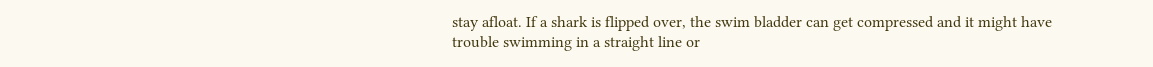stay afloat. If a shark is flipped over, the swim bladder can get compressed and it might have trouble swimming in a straight line or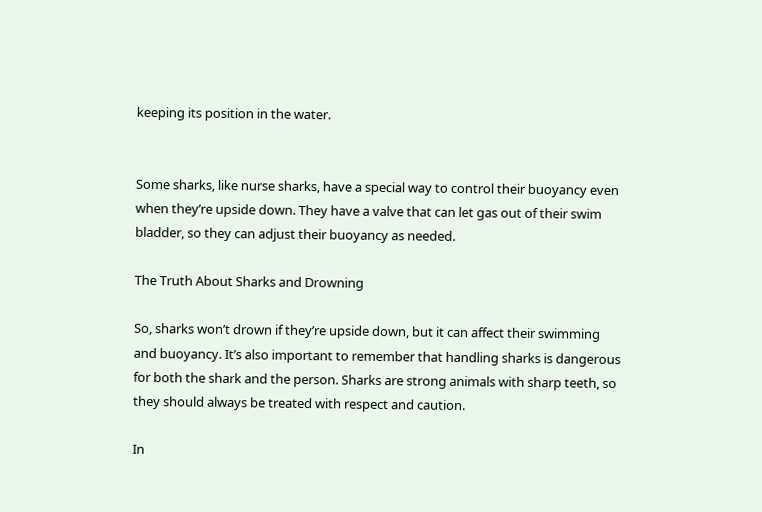keeping its position in the water.


Some sharks, like nurse sharks, have a special way to control their buoyancy even when they’re upside down. They have a valve that can let gas out of their swim bladder, so they can adjust their buoyancy as needed.

The Truth About Sharks and Drowning

So, sharks won’t drown if they’re upside down, but it can affect their swimming and buoyancy. It’s also important to remember that handling sharks is dangerous for both the shark and the person. Sharks are strong animals with sharp teeth, so they should always be treated with respect and caution.

In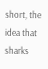short, the idea that sharks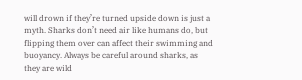will drown if they’re turned upside down is just a myth. Sharks don’t need air like humans do, but flipping them over can affect their swimming and buoyancy. Always be careful around sharks, as they are wild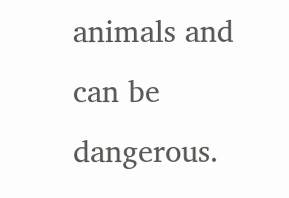animals and can be dangerous.